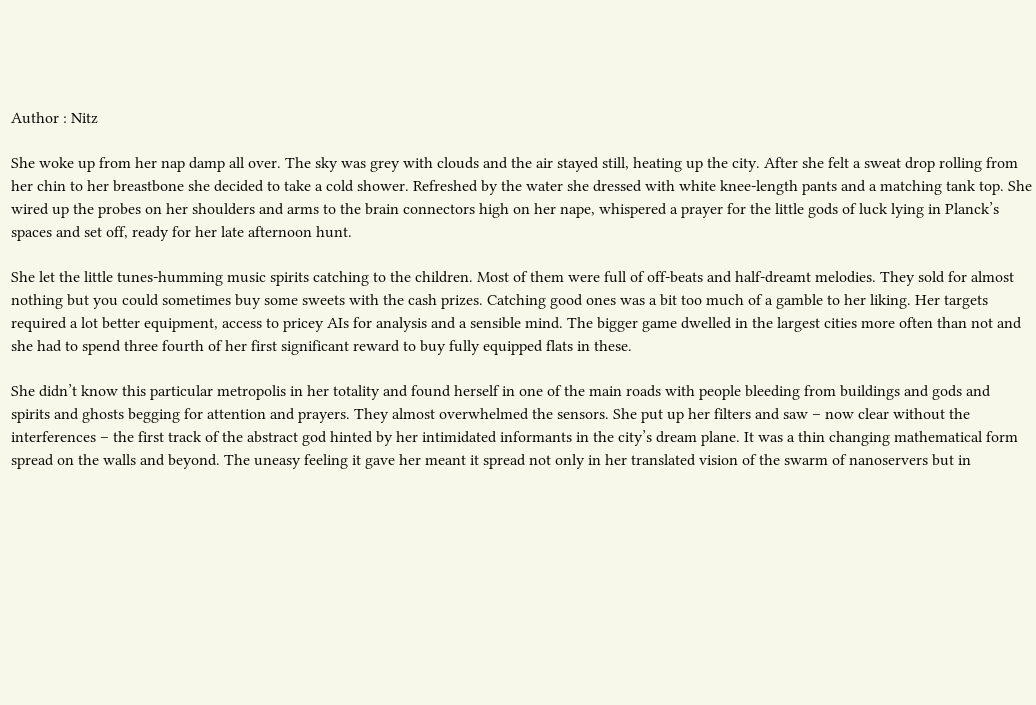Author : Nitz

She woke up from her nap damp all over. The sky was grey with clouds and the air stayed still, heating up the city. After she felt a sweat drop rolling from her chin to her breastbone she decided to take a cold shower. Refreshed by the water she dressed with white knee-length pants and a matching tank top. She wired up the probes on her shoulders and arms to the brain connectors high on her nape, whispered a prayer for the little gods of luck lying in Planck’s spaces and set off, ready for her late afternoon hunt.

She let the little tunes-humming music spirits catching to the children. Most of them were full of off-beats and half-dreamt melodies. They sold for almost nothing but you could sometimes buy some sweets with the cash prizes. Catching good ones was a bit too much of a gamble to her liking. Her targets required a lot better equipment, access to pricey AIs for analysis and a sensible mind. The bigger game dwelled in the largest cities more often than not and she had to spend three fourth of her first significant reward to buy fully equipped flats in these.

She didn’t know this particular metropolis in her totality and found herself in one of the main roads with people bleeding from buildings and gods and spirits and ghosts begging for attention and prayers. They almost overwhelmed the sensors. She put up her filters and saw – now clear without the interferences – the first track of the abstract god hinted by her intimidated informants in the city’s dream plane. It was a thin changing mathematical form spread on the walls and beyond. The uneasy feeling it gave her meant it spread not only in her translated vision of the swarm of nanoservers but in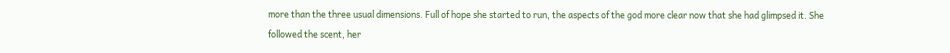more than the three usual dimensions. Full of hope she started to run, the aspects of the god more clear now that she had glimpsed it. She followed the scent, her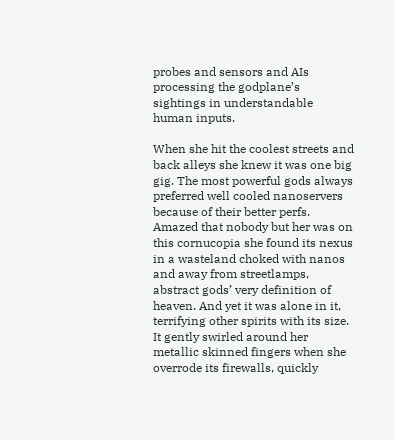probes and sensors and AIs processing the godplane’s sightings in understandable human inputs.

When she hit the coolest streets and back alleys she knew it was one big gig. The most powerful gods always preferred well cooled nanoservers because of their better perfs. Amazed that nobody but her was on this cornucopia she found its nexus in a wasteland choked with nanos and away from streetlamps, abstract gods’ very definition of heaven. And yet it was alone in it, terrifying other spirits with its size. It gently swirled around her metallic skinned fingers when she overrode its firewalls, quickly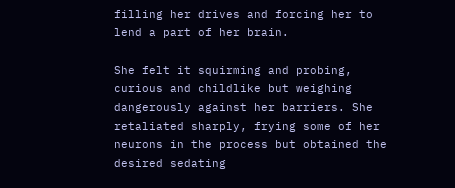filling her drives and forcing her to lend a part of her brain.

She felt it squirming and probing, curious and childlike but weighing dangerously against her barriers. She retaliated sharply, frying some of her neurons in the process but obtained the desired sedating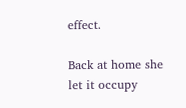effect.

Back at home she let it occupy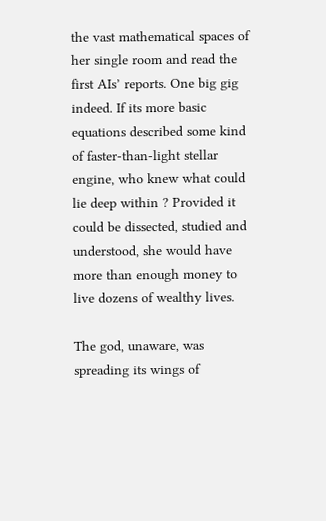the vast mathematical spaces of her single room and read the first AIs’ reports. One big gig indeed. If its more basic equations described some kind of faster-than-light stellar engine, who knew what could lie deep within ? Provided it could be dissected, studied and understood, she would have more than enough money to live dozens of wealthy lives.

The god, unaware, was spreading its wings of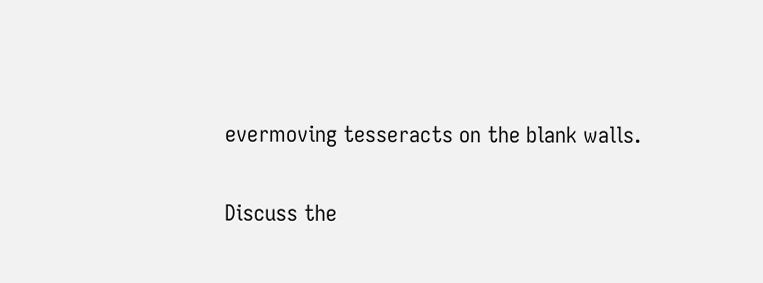evermoving tesseracts on the blank walls.

Discuss the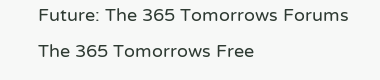Future: The 365 Tomorrows Forums
The 365 Tomorrows Free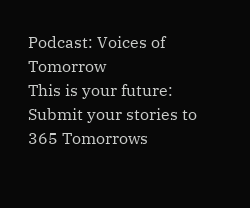Podcast: Voices of Tomorrow
This is your future: Submit your stories to 365 Tomorrows